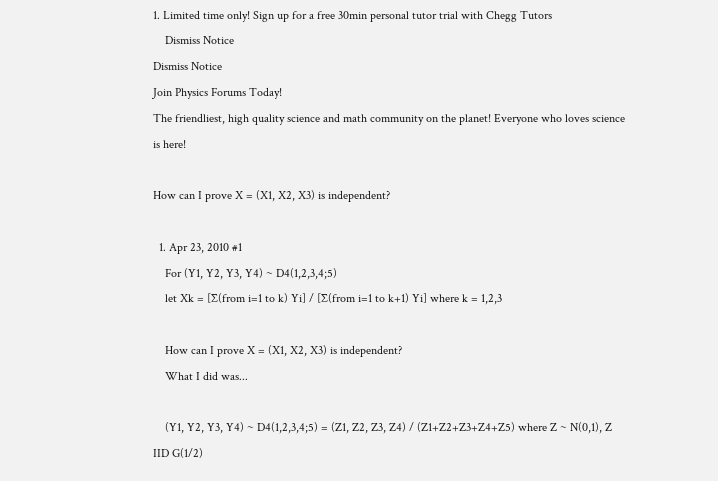1. Limited time only! Sign up for a free 30min personal tutor trial with Chegg Tutors
    Dismiss Notice
Dismiss Notice
Join Physics Forums Today!
The friendliest, high quality science and math community on the planet! Everyone who loves science is here!

How can I prove X = (X1, X2, X3) is independent?

  1. Apr 23, 2010 #1
    For (Y1, Y2, Y3, Y4) ~ D4(1,2,3,4;5)
    let Xk = [∑(from i=1 to k) Yi] / [∑(from i=1 to k+1) Yi] where k = 1,2,3

    How can I prove X = (X1, X2, X3) is independent?
    What I did was...

    (Y1, Y2, Y3, Y4) ~ D4(1,2,3,4;5) = (Z1, Z2, Z3, Z4) / (Z1+Z2+Z3+Z4+Z5) where Z ~ N(0,1), Z IID G(1/2)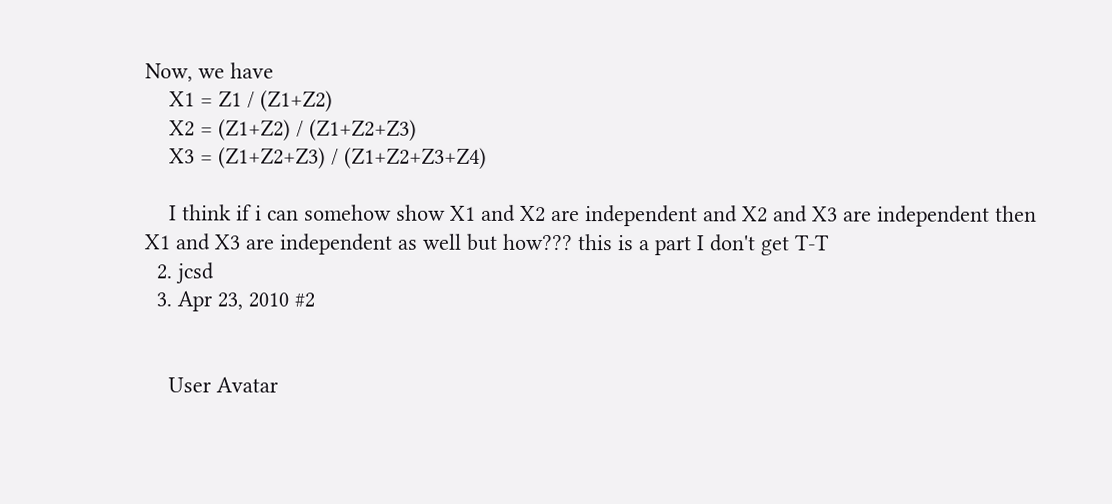Now, we have
    X1 = Z1 / (Z1+Z2)
    X2 = (Z1+Z2) / (Z1+Z2+Z3)
    X3 = (Z1+Z2+Z3) / (Z1+Z2+Z3+Z4)

    I think if i can somehow show X1 and X2 are independent and X2 and X3 are independent then X1 and X3 are independent as well but how??? this is a part I don't get T-T
  2. jcsd
  3. Apr 23, 2010 #2


    User Avatar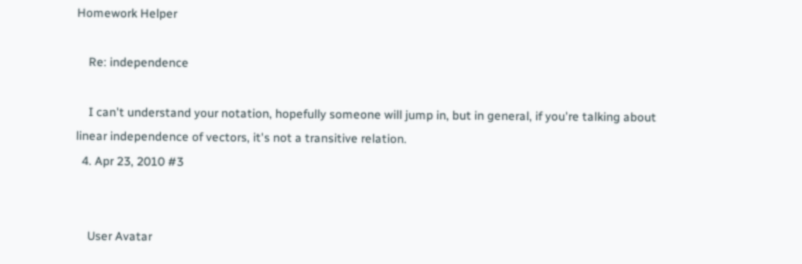Homework Helper

    Re: independence

    I can't understand your notation, hopefully someone will jump in, but in general, if you're talking about linear independence of vectors, it's not a transitive relation.
  4. Apr 23, 2010 #3


    User Avatar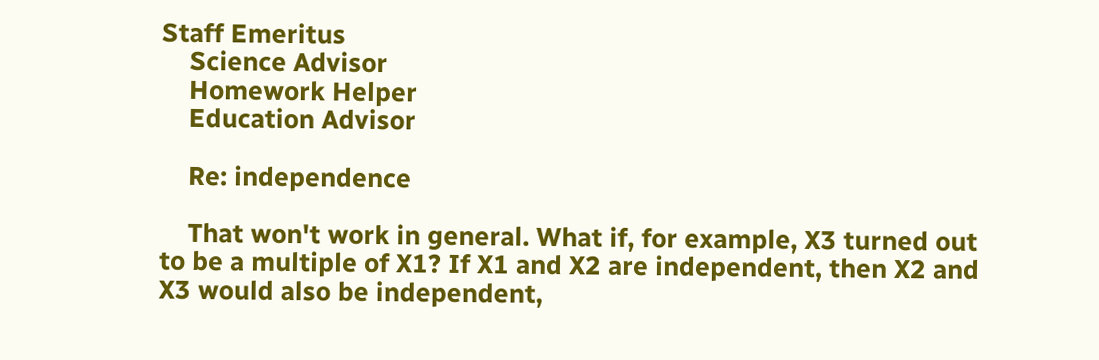Staff Emeritus
    Science Advisor
    Homework Helper
    Education Advisor

    Re: independence

    That won't work in general. What if, for example, X3 turned out to be a multiple of X1? If X1 and X2 are independent, then X2 and X3 would also be independent,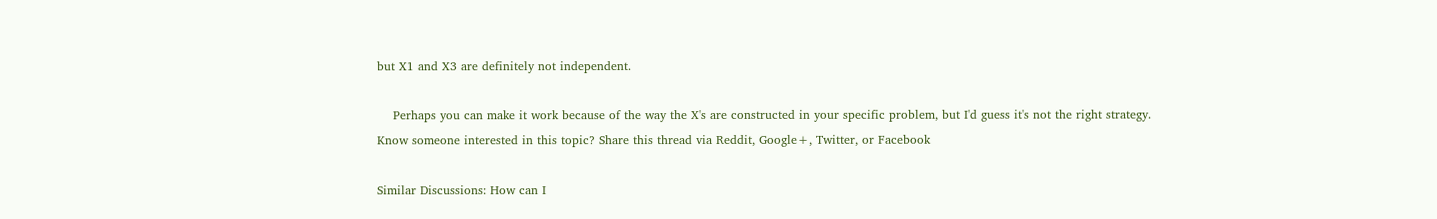but X1 and X3 are definitely not independent.

    Perhaps you can make it work because of the way the X's are constructed in your specific problem, but I'd guess it's not the right strategy.
Know someone interested in this topic? Share this thread via Reddit, Google+, Twitter, or Facebook

Similar Discussions: How can I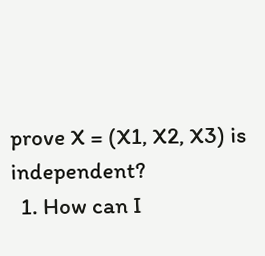prove X = (X1, X2, X3) is independent?
  1. How can I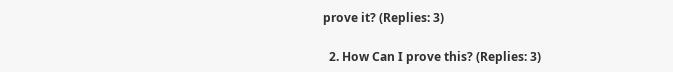prove it? (Replies: 3)

  2. How Can I prove this? (Replies: 3)